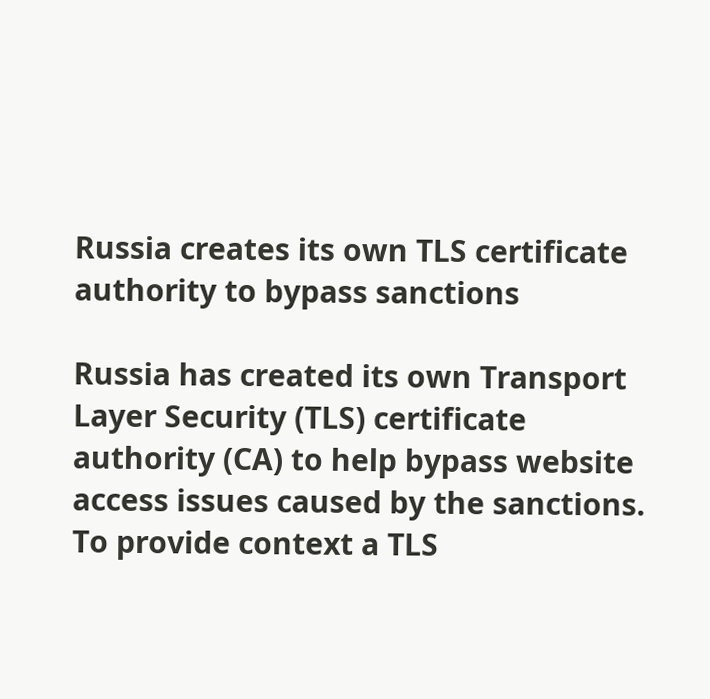Russia creates its own TLS certificate authority to bypass sanctions

Russia has created its own Transport Layer Security (TLS) certificate authority (CA) to help bypass website access issues caused by the sanctions. To provide context a TLS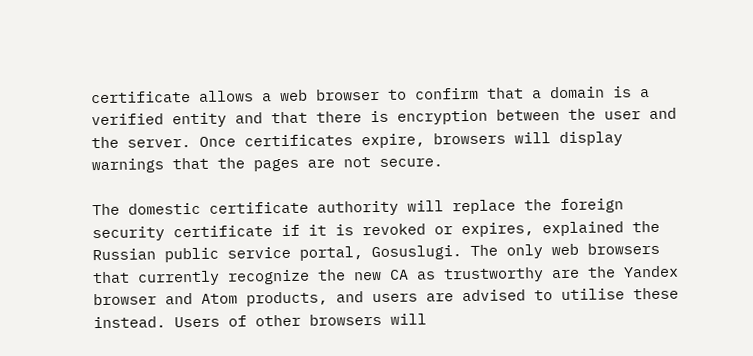certificate allows a web browser to confirm that a domain is a verified entity and that there is encryption between the user and the server. Once certificates expire, browsers will display warnings that the pages are not secure.

The domestic certificate authority will replace the foreign security certificate if it is revoked or expires, explained the Russian public service portal, Gosuslugi. The only web browsers that currently recognize the new CA as trustworthy are the Yandex browser and Atom products, and users are advised to utilise these instead. Users of other browsers will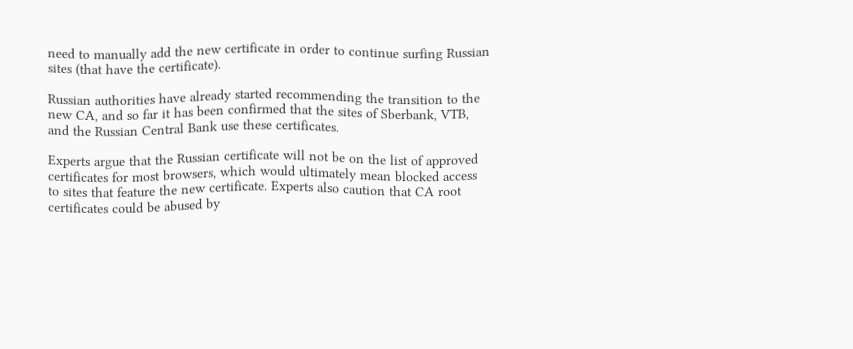need to manually add the new certificate in order to continue surfing Russian sites (that have the certificate).

Russian authorities have already started recommending the transition to the new CA, and so far it has been confirmed that the sites of Sberbank, VTB, and the Russian Central Bank use these certificates.

Experts argue that the Russian certificate will not be on the list of approved certificates for most browsers, which would ultimately mean blocked access to sites that feature the new certificate. Experts also caution that CA root certificates could be abused by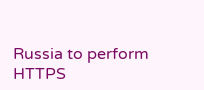Russia to perform HTTPS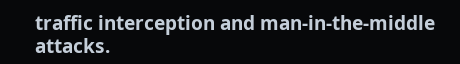traffic interception and man-in-the-middle attacks.